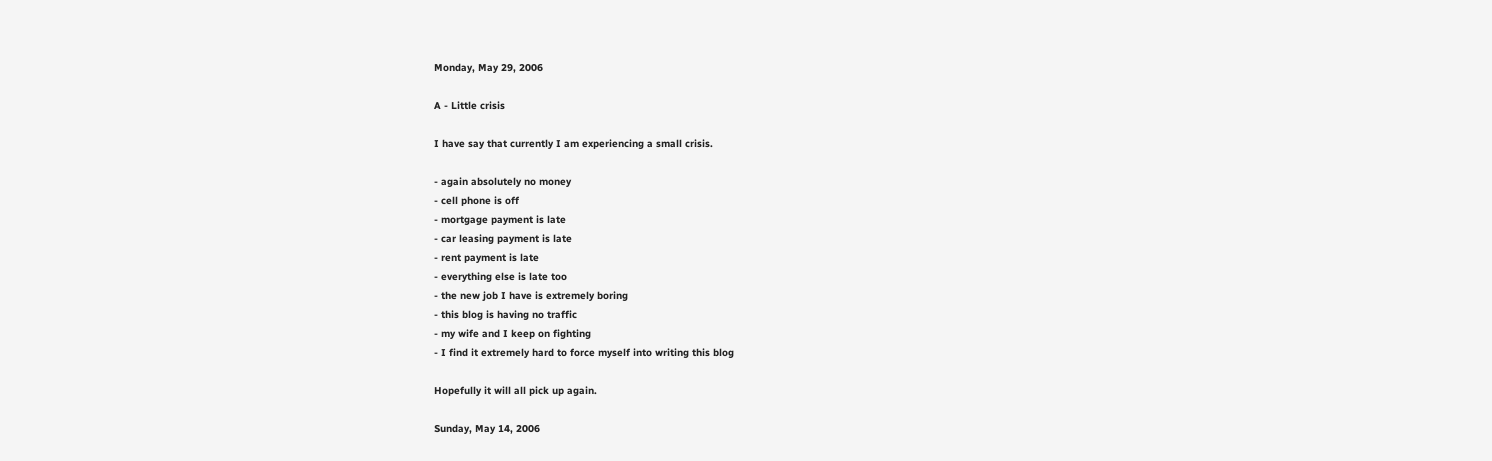Monday, May 29, 2006

A - Little crisis

I have say that currently I am experiencing a small crisis.

- again absolutely no money
- cell phone is off
- mortgage payment is late
- car leasing payment is late
- rent payment is late
- everything else is late too
- the new job I have is extremely boring
- this blog is having no traffic
- my wife and I keep on fighting
- I find it extremely hard to force myself into writing this blog

Hopefully it will all pick up again.

Sunday, May 14, 2006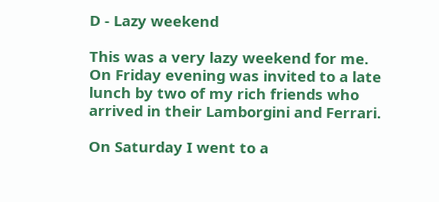D - Lazy weekend

This was a very lazy weekend for me. On Friday evening was invited to a late lunch by two of my rich friends who arrived in their Lamborgini and Ferrari.

On Saturday I went to a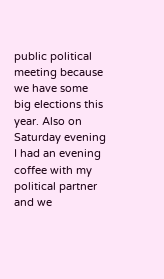public political meeting because we have some big elections this year. Also on Saturday evening I had an evening coffee with my political partner and we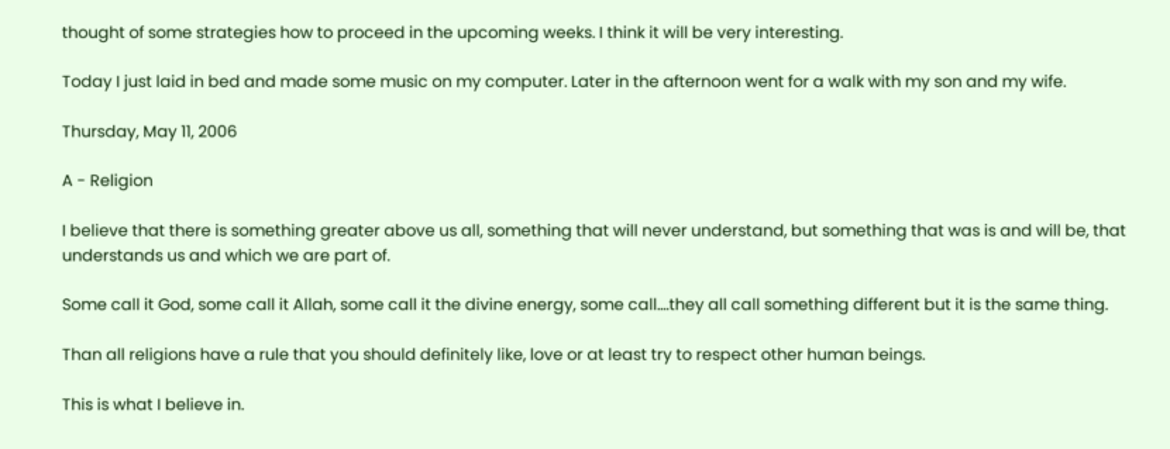thought of some strategies how to proceed in the upcoming weeks. I think it will be very interesting.

Today I just laid in bed and made some music on my computer. Later in the afternoon went for a walk with my son and my wife.

Thursday, May 11, 2006

A - Religion

I believe that there is something greater above us all, something that will never understand, but something that was is and will be, that understands us and which we are part of.

Some call it God, some call it Allah, some call it the divine energy, some call....they all call something different but it is the same thing.

Than all religions have a rule that you should definitely like, love or at least try to respect other human beings.

This is what I believe in.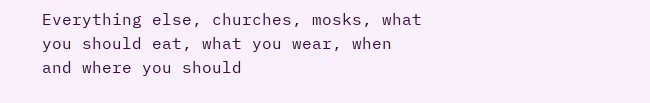Everything else, churches, mosks, what you should eat, what you wear, when and where you should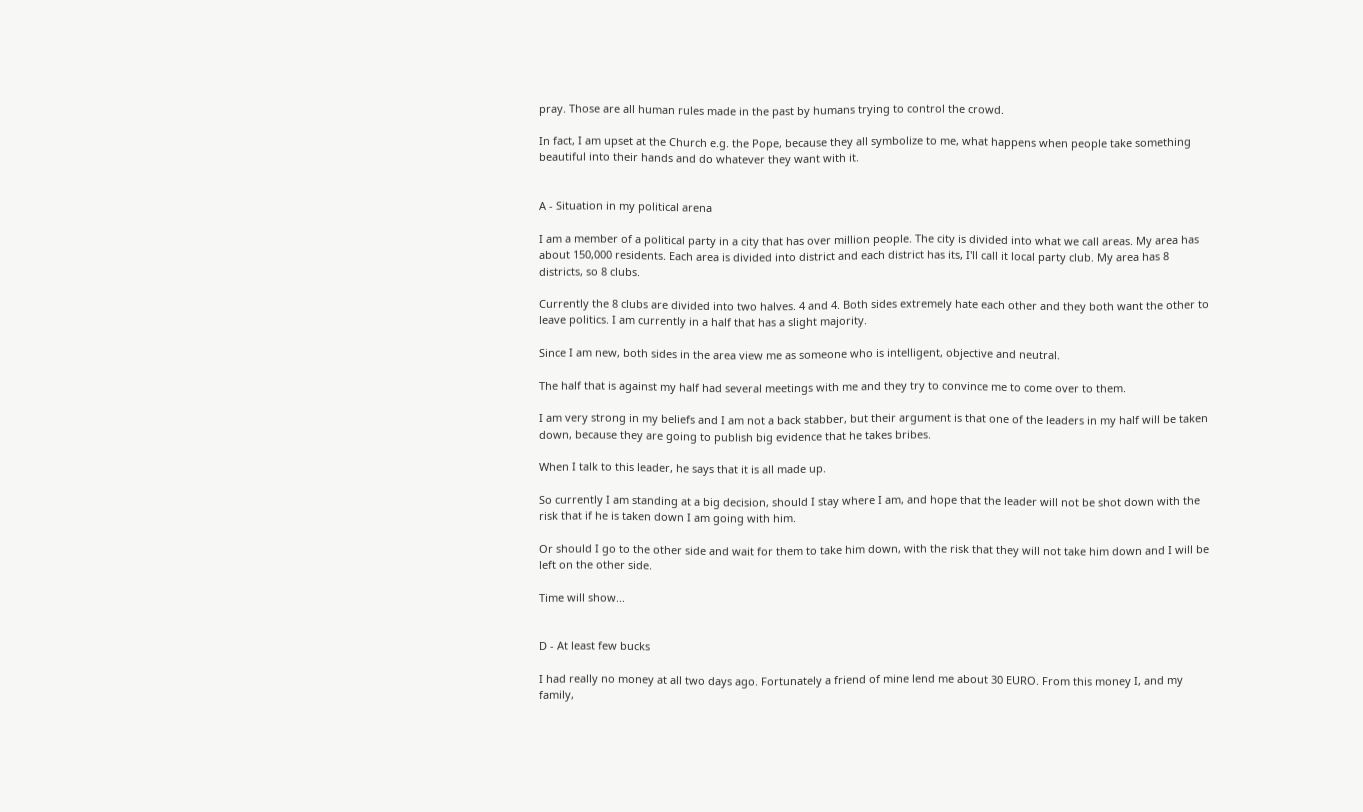pray. Those are all human rules made in the past by humans trying to control the crowd.

In fact, I am upset at the Church e.g. the Pope, because they all symbolize to me, what happens when people take something beautiful into their hands and do whatever they want with it.


A - Situation in my political arena

I am a member of a political party in a city that has over million people. The city is divided into what we call areas. My area has about 150,000 residents. Each area is divided into district and each district has its, I'll call it local party club. My area has 8 districts, so 8 clubs.

Currently the 8 clubs are divided into two halves. 4 and 4. Both sides extremely hate each other and they both want the other to leave politics. I am currently in a half that has a slight majority.

Since I am new, both sides in the area view me as someone who is intelligent, objective and neutral.

The half that is against my half had several meetings with me and they try to convince me to come over to them.

I am very strong in my beliefs and I am not a back stabber, but their argument is that one of the leaders in my half will be taken down, because they are going to publish big evidence that he takes bribes.

When I talk to this leader, he says that it is all made up.

So currently I am standing at a big decision, should I stay where I am, and hope that the leader will not be shot down with the risk that if he is taken down I am going with him.

Or should I go to the other side and wait for them to take him down, with the risk that they will not take him down and I will be left on the other side.

Time will show...


D - At least few bucks

I had really no money at all two days ago. Fortunately a friend of mine lend me about 30 EURO. From this money I, and my family,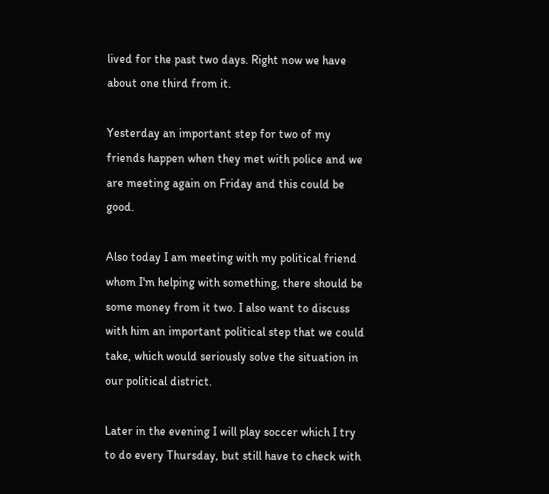lived for the past two days. Right now we have about one third from it.

Yesterday an important step for two of my friends happen when they met with police and we are meeting again on Friday and this could be good.

Also today I am meeting with my political friend whom I'm helping with something, there should be some money from it two. I also want to discuss with him an important political step that we could take, which would seriously solve the situation in our political district.

Later in the evening I will play soccer which I try to do every Thursday, but still have to check with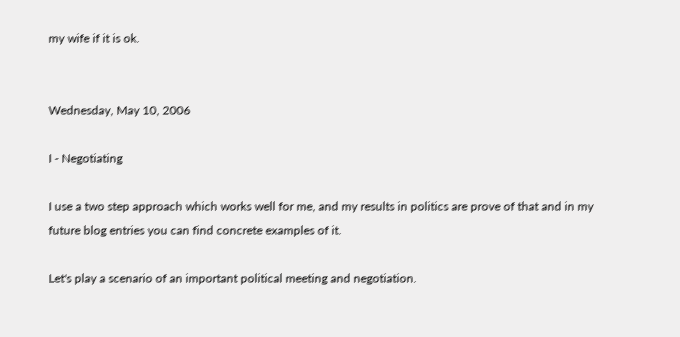my wife if it is ok.


Wednesday, May 10, 2006

I - Negotiating

I use a two step approach which works well for me, and my results in politics are prove of that and in my future blog entries you can find concrete examples of it.

Let's play a scenario of an important political meeting and negotiation.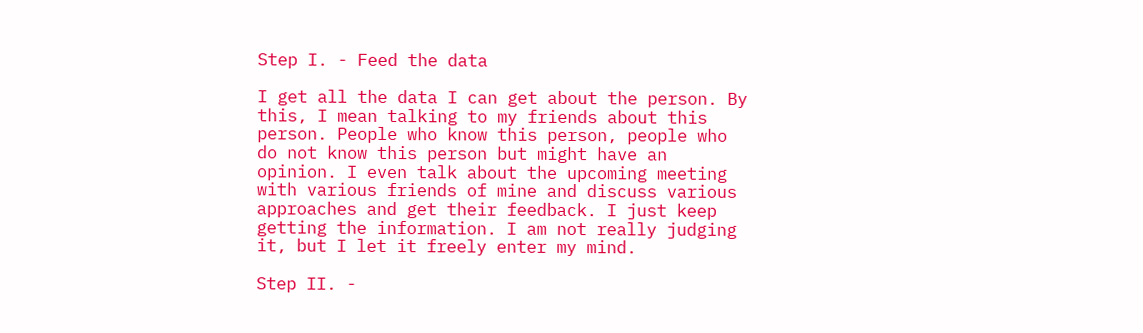Step I. - Feed the data

I get all the data I can get about the person. By this, I mean talking to my friends about this person. People who know this person, people who do not know this person but might have an opinion. I even talk about the upcoming meeting with various friends of mine and discuss various approaches and get their feedback. I just keep getting the information. I am not really judging it, but I let it freely enter my mind.

Step II. -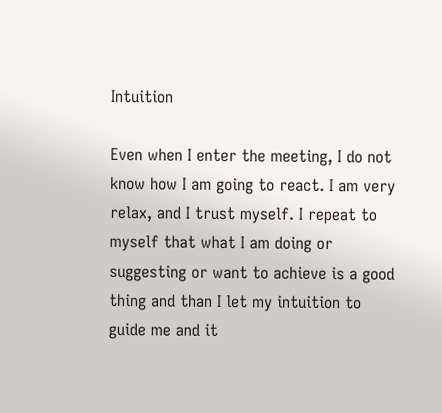Intuition

Even when I enter the meeting, I do not know how I am going to react. I am very relax, and I trust myself. I repeat to myself that what I am doing or suggesting or want to achieve is a good thing and than I let my intuition to guide me and it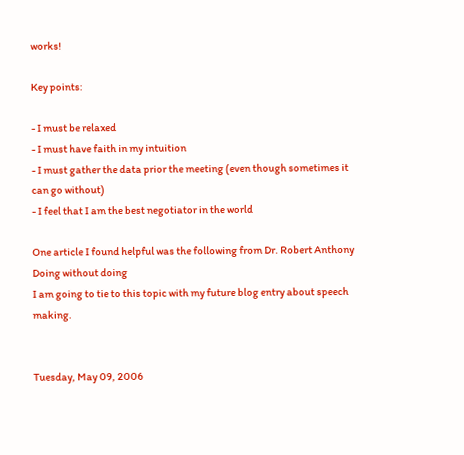works!

Key points:

- I must be relaxed
- I must have faith in my intuition
- I must gather the data prior the meeting (even though sometimes it can go without)
- I feel that I am the best negotiator in the world

One article I found helpful was the following from Dr. Robert Anthony Doing without doing
I am going to tie to this topic with my future blog entry about speech making.


Tuesday, May 09, 2006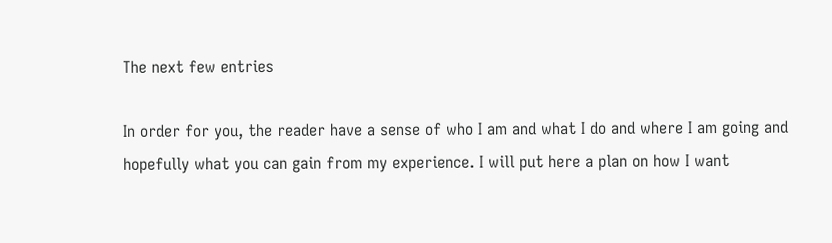The next few entries

In order for you, the reader have a sense of who I am and what I do and where I am going and hopefully what you can gain from my experience. I will put here a plan on how I want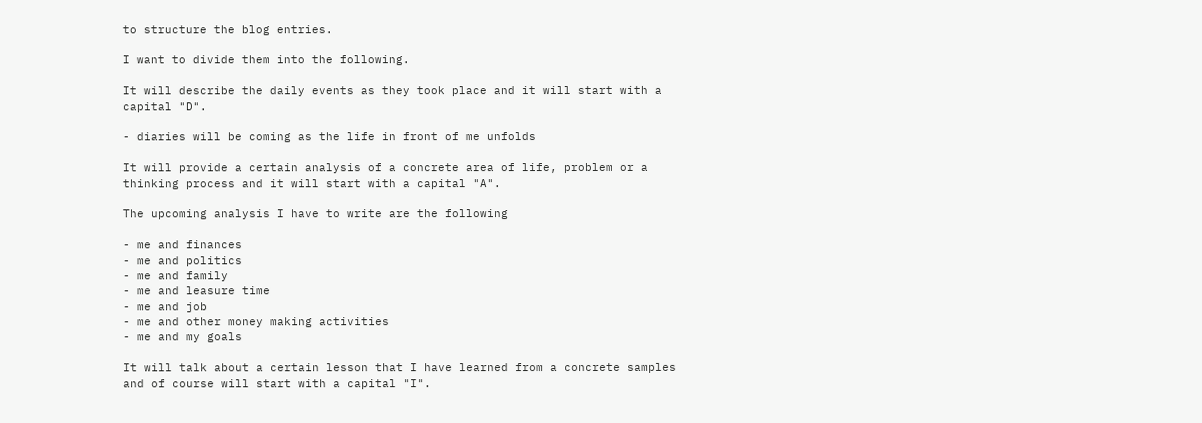to structure the blog entries.

I want to divide them into the following.

It will describe the daily events as they took place and it will start with a capital "D".

- diaries will be coming as the life in front of me unfolds

It will provide a certain analysis of a concrete area of life, problem or a thinking process and it will start with a capital "A".

The upcoming analysis I have to write are the following

- me and finances
- me and politics
- me and family
- me and leasure time
- me and job
- me and other money making activities
- me and my goals

It will talk about a certain lesson that I have learned from a concrete samples and of course will start with a capital "I".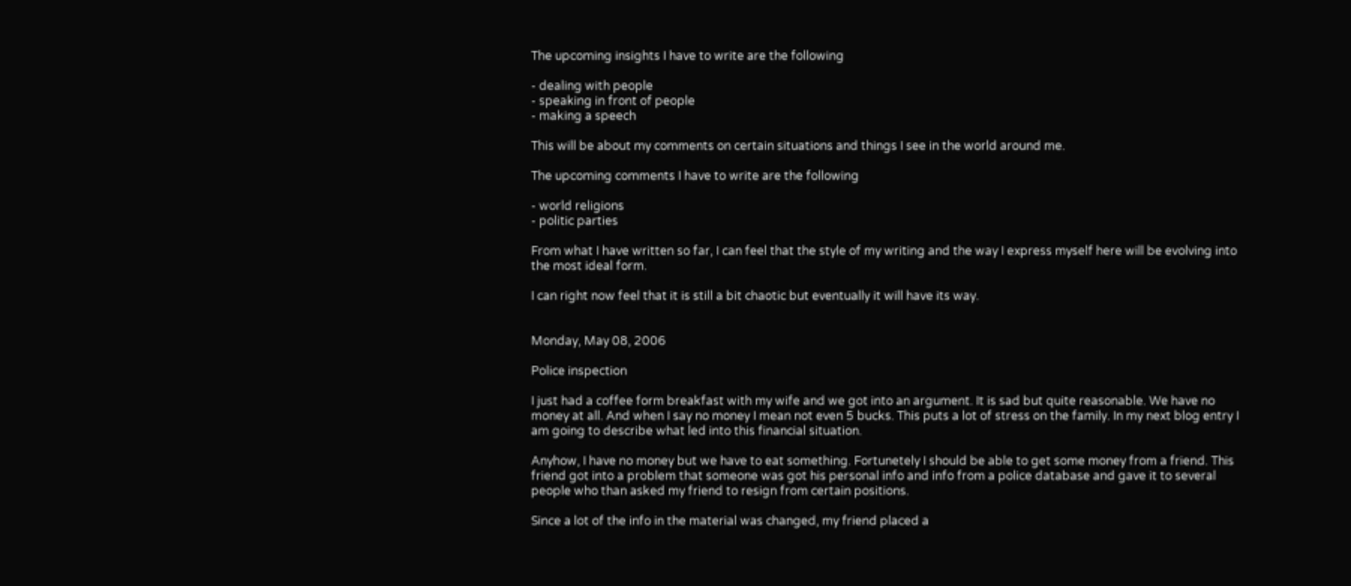The upcoming insights I have to write are the following

- dealing with people
- speaking in front of people
- making a speech

This will be about my comments on certain situations and things I see in the world around me.

The upcoming comments I have to write are the following

- world religions
- politic parties

From what I have written so far, I can feel that the style of my writing and the way I express myself here will be evolving into the most ideal form.

I can right now feel that it is still a bit chaotic but eventually it will have its way.


Monday, May 08, 2006

Police inspection

I just had a coffee form breakfast with my wife and we got into an argument. It is sad but quite reasonable. We have no money at all. And when I say no money I mean not even 5 bucks. This puts a lot of stress on the family. In my next blog entry I am going to describe what led into this financial situation.

Anyhow, I have no money but we have to eat something. Fortunetely I should be able to get some money from a friend. This friend got into a problem that someone was got his personal info and info from a police database and gave it to several people who than asked my friend to resign from certain positions.

Since a lot of the info in the material was changed, my friend placed a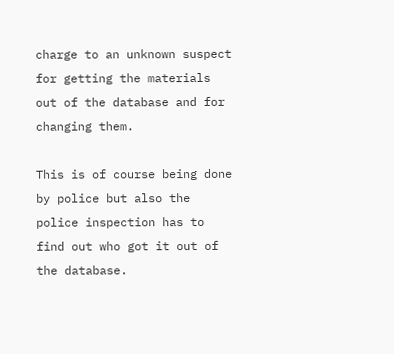charge to an unknown suspect for getting the materials out of the database and for changing them.

This is of course being done by police but also the police inspection has to find out who got it out of the database.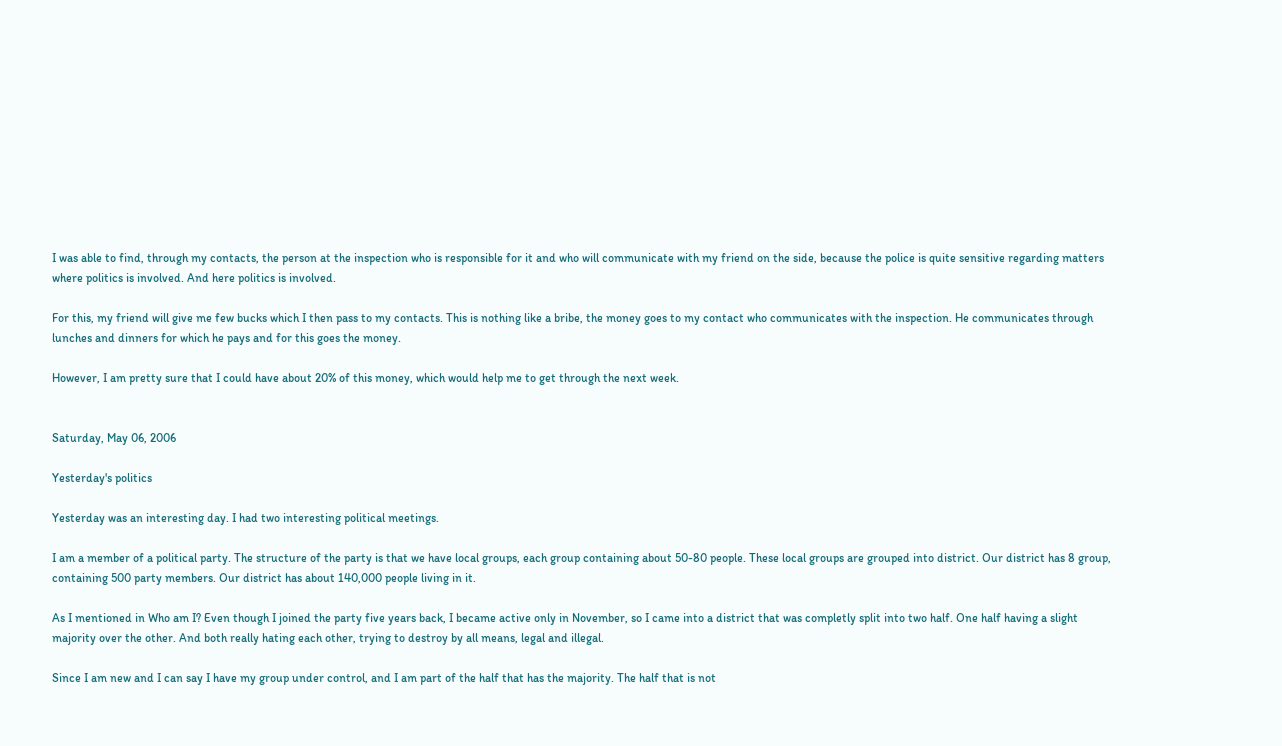I was able to find, through my contacts, the person at the inspection who is responsible for it and who will communicate with my friend on the side, because the police is quite sensitive regarding matters where politics is involved. And here politics is involved.

For this, my friend will give me few bucks which I then pass to my contacts. This is nothing like a bribe, the money goes to my contact who communicates with the inspection. He communicates through lunches and dinners for which he pays and for this goes the money.

However, I am pretty sure that I could have about 20% of this money, which would help me to get through the next week.


Saturday, May 06, 2006

Yesterday's politics

Yesterday was an interesting day. I had two interesting political meetings.

I am a member of a political party. The structure of the party is that we have local groups, each group containing about 50-80 people. These local groups are grouped into district. Our district has 8 group, containing 500 party members. Our district has about 140,000 people living in it.

As I mentioned in Who am I? Even though I joined the party five years back, I became active only in November, so I came into a district that was completly split into two half. One half having a slight majority over the other. And both really hating each other, trying to destroy by all means, legal and illegal.

Since I am new and I can say I have my group under control, and I am part of the half that has the majority. The half that is not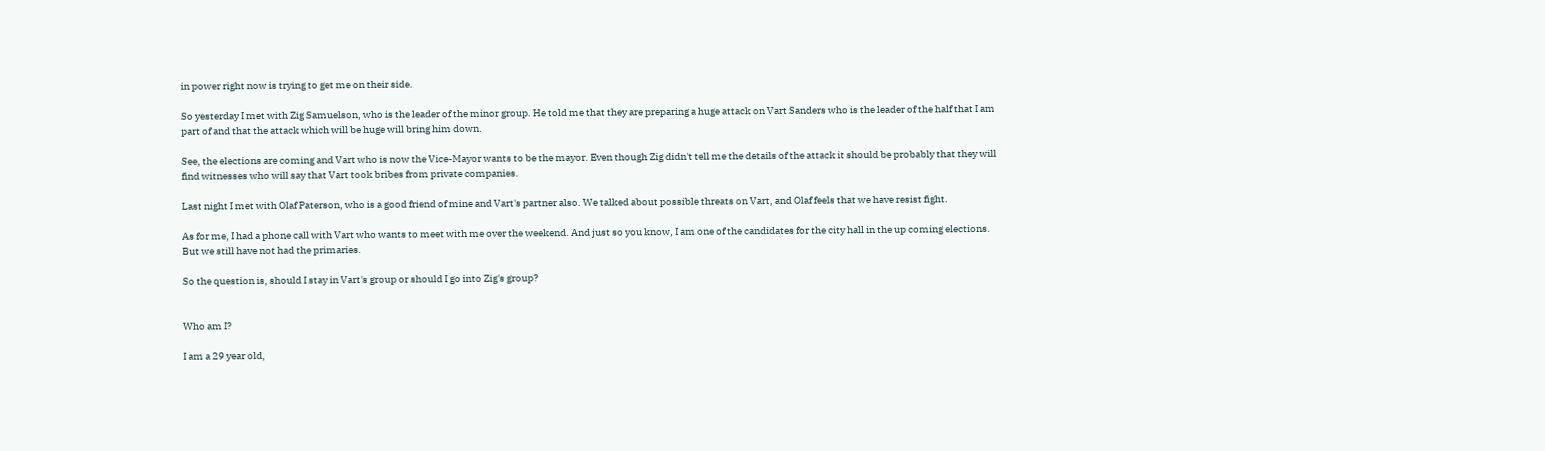in power right now is trying to get me on their side.

So yesterday I met with Zig Samuelson, who is the leader of the minor group. He told me that they are preparing a huge attack on Vart Sanders who is the leader of the half that I am part of and that the attack which will be huge will bring him down.

See, the elections are coming and Vart who is now the Vice-Mayor wants to be the mayor. Even though Zig didn't tell me the details of the attack it should be probably that they will find witnesses who will say that Vart took bribes from private companies.

Last night I met with Olaf Paterson, who is a good friend of mine and Vart's partner also. We talked about possible threats on Vart, and Olaf feels that we have resist fight.

As for me, I had a phone call with Vart who wants to meet with me over the weekend. And just so you know, I am one of the candidates for the city hall in the up coming elections. But we still have not had the primaries.

So the question is, should I stay in Vart's group or should I go into Zig's group?


Who am I?

I am a 29 year old,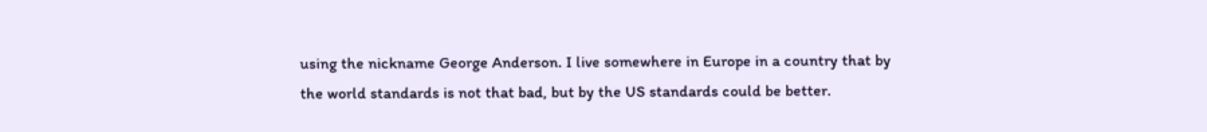using the nickname George Anderson. I live somewhere in Europe in a country that by the world standards is not that bad, but by the US standards could be better.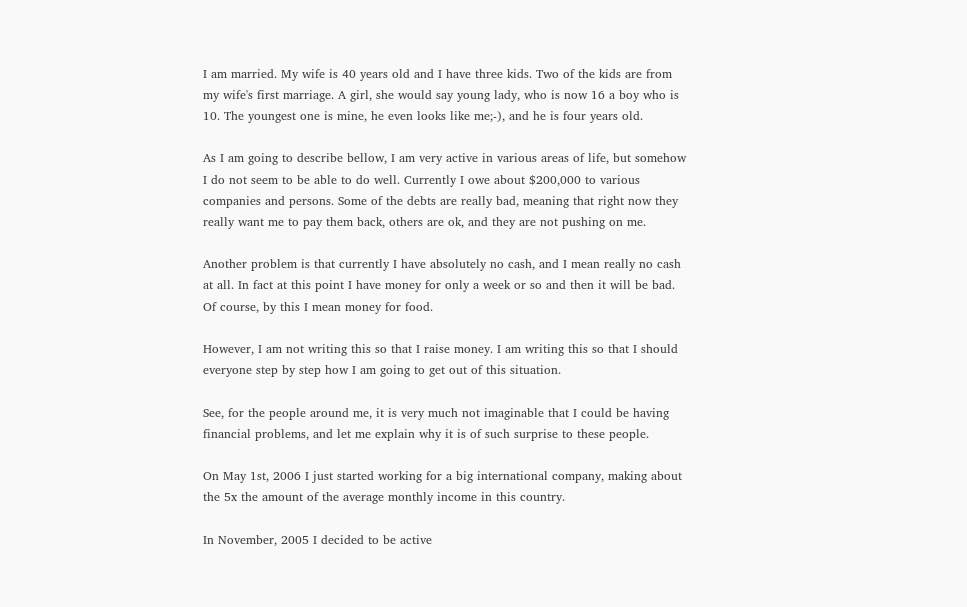I am married. My wife is 40 years old and I have three kids. Two of the kids are from my wife's first marriage. A girl, she would say young lady, who is now 16 a boy who is 10. The youngest one is mine, he even looks like me;-), and he is four years old.

As I am going to describe bellow, I am very active in various areas of life, but somehow I do not seem to be able to do well. Currently I owe about $200,000 to various companies and persons. Some of the debts are really bad, meaning that right now they really want me to pay them back, others are ok, and they are not pushing on me.

Another problem is that currently I have absolutely no cash, and I mean really no cash at all. In fact at this point I have money for only a week or so and then it will be bad. Of course, by this I mean money for food.

However, I am not writing this so that I raise money. I am writing this so that I should everyone step by step how I am going to get out of this situation.

See, for the people around me, it is very much not imaginable that I could be having financial problems, and let me explain why it is of such surprise to these people.

On May 1st, 2006 I just started working for a big international company, making about the 5x the amount of the average monthly income in this country.

In November, 2005 I decided to be active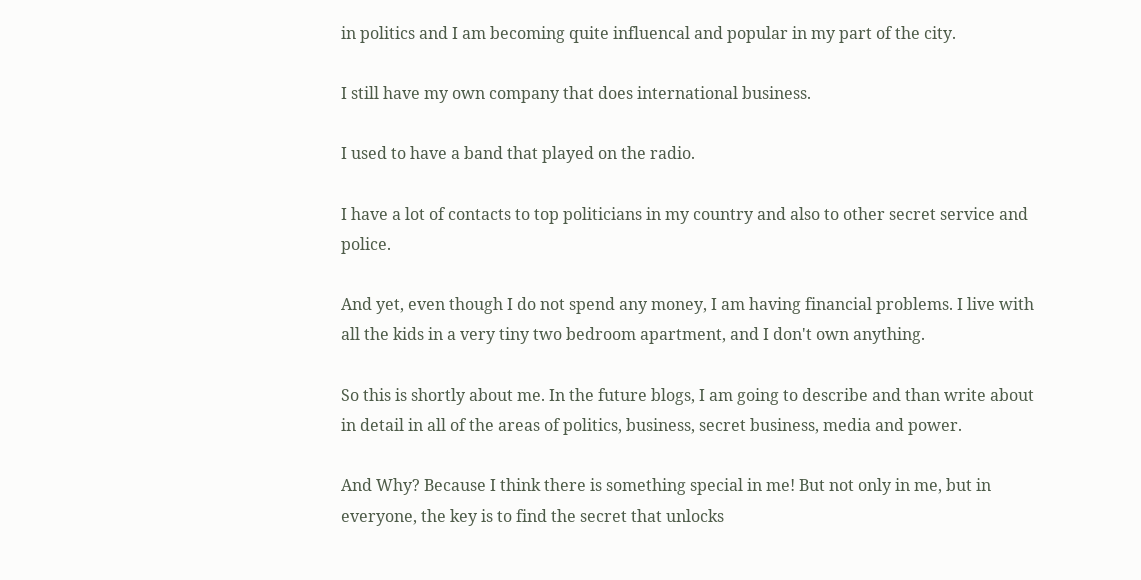in politics and I am becoming quite influencal and popular in my part of the city.

I still have my own company that does international business.

I used to have a band that played on the radio.

I have a lot of contacts to top politicians in my country and also to other secret service and police.

And yet, even though I do not spend any money, I am having financial problems. I live with all the kids in a very tiny two bedroom apartment, and I don't own anything.

So this is shortly about me. In the future blogs, I am going to describe and than write about in detail in all of the areas of politics, business, secret business, media and power.

And Why? Because I think there is something special in me! But not only in me, but in everyone, the key is to find the secret that unlocks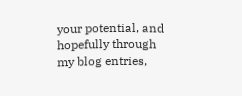your potential, and hopefully through my blog entries,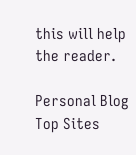this will help the reader.

Personal Blog Top Sites